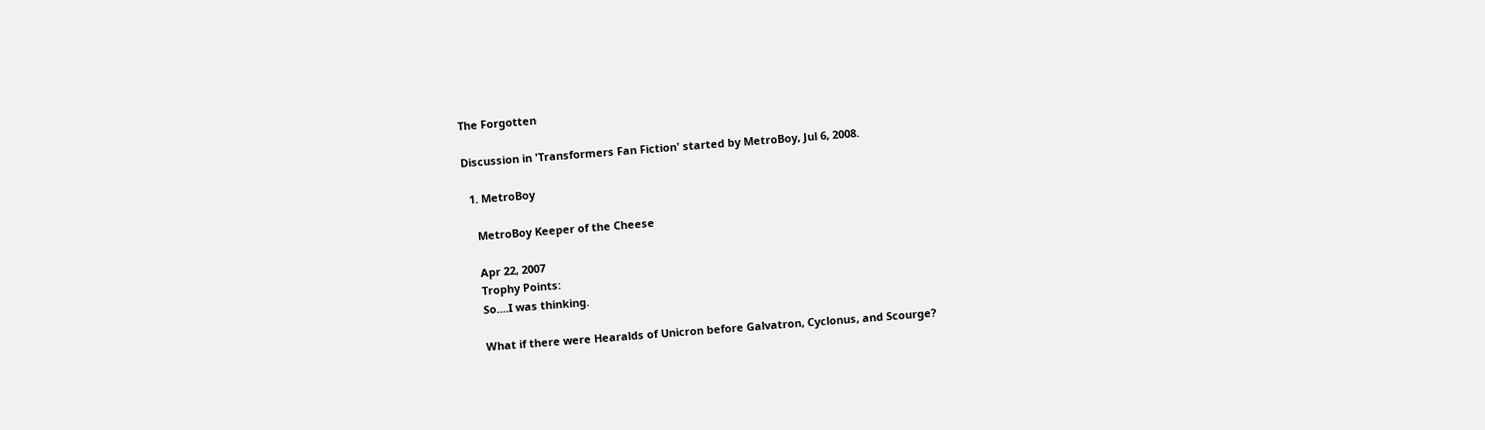The Forgotten

Discussion in 'Transformers Fan Fiction' started by MetroBoy, Jul 6, 2008.

  1. MetroBoy

    MetroBoy Keeper of the Cheese

    Apr 22, 2007
    Trophy Points:
    So....I was thinking.

    What if there were Hearalds of Unicron before Galvatron, Cyclonus, and Scourge?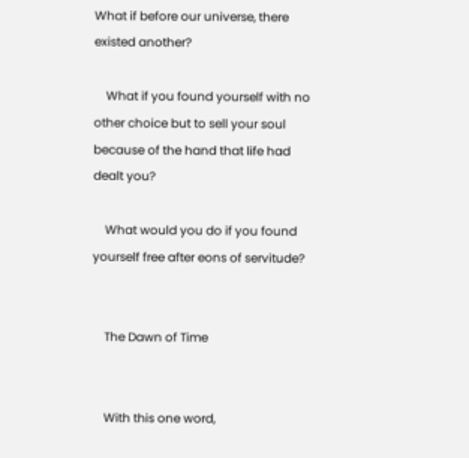What if before our universe, there existed another?

    What if you found yourself with no other choice but to sell your soul because of the hand that life had dealt you?

    What would you do if you found yourself free after eons of servitude?


    The Dawn of Time


    With this one word,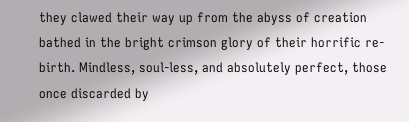they clawed their way up from the abyss of creation bathed in the bright crimson glory of their horrific re-birth. Mindless, soul-less, and absolutely perfect, those once discarded by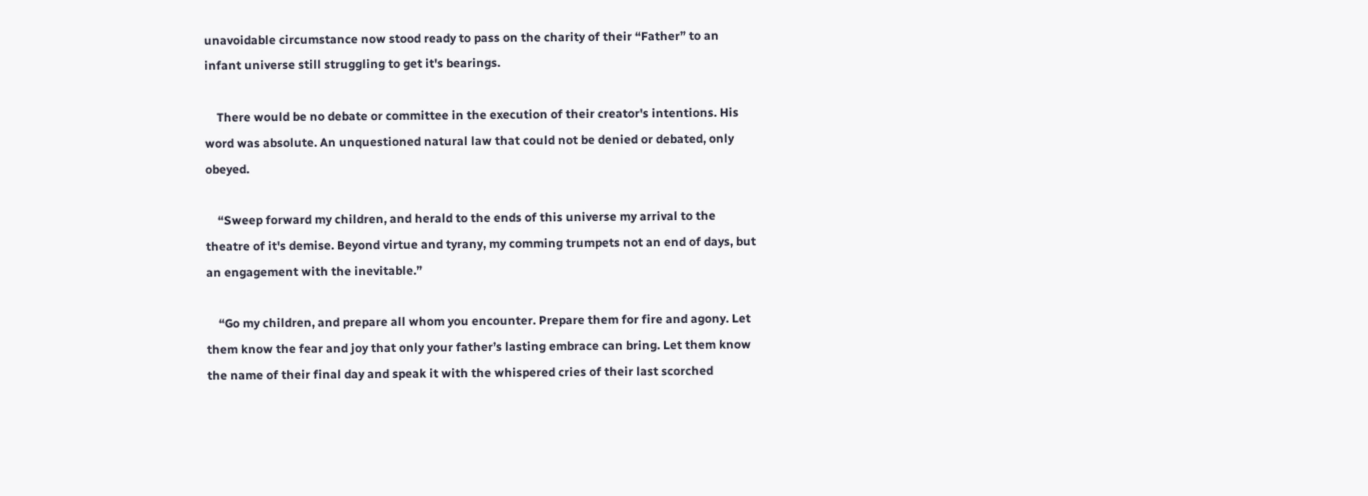unavoidable circumstance now stood ready to pass on the charity of their “Father” to an infant universe still struggling to get it's bearings.

    There would be no debate or committee in the execution of their creator's intentions. His word was absolute. An unquestioned natural law that could not be denied or debated, only obeyed.

    “Sweep forward my children, and herald to the ends of this universe my arrival to the theatre of it's demise. Beyond virtue and tyrany, my comming trumpets not an end of days, but an engagement with the inevitable.”

    “Go my children, and prepare all whom you encounter. Prepare them for fire and agony. Let them know the fear and joy that only your father’s lasting embrace can bring. Let them know the name of their final day and speak it with the whispered cries of their last scorched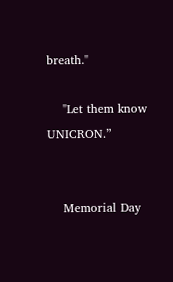breath."

    "Let them know UNICRON.”


    Memorial Day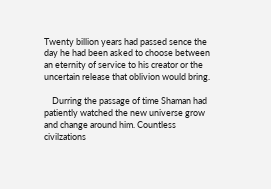Twenty billion years had passed sence the day he had been asked to choose between an eternity of service to his creator or the uncertain release that oblivion would bring.

    Durring the passage of time Shaman had patiently watched the new universe grow and change around him. Countless civilzations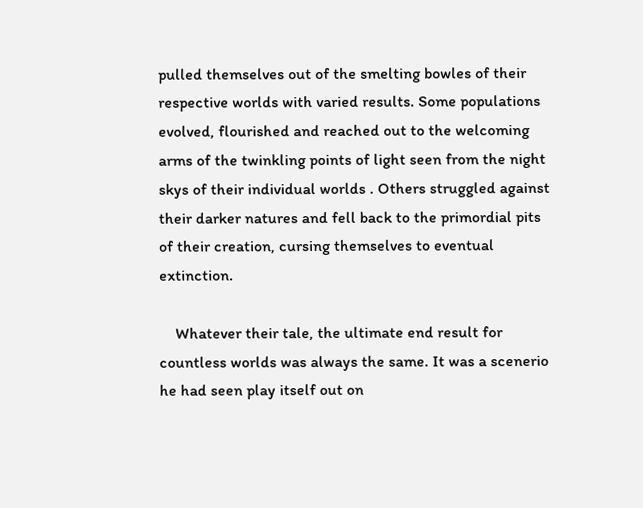pulled themselves out of the smelting bowles of their respective worlds with varied results. Some populations evolved, flourished and reached out to the welcoming arms of the twinkling points of light seen from the night skys of their individual worlds . Others struggled against their darker natures and fell back to the primordial pits of their creation, cursing themselves to eventual extinction.

    Whatever their tale, the ultimate end result for countless worlds was always the same. It was a scenerio he had seen play itself out on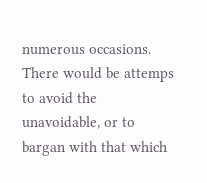numerous occasions. There would be attemps to avoid the unavoidable, or to bargan with that which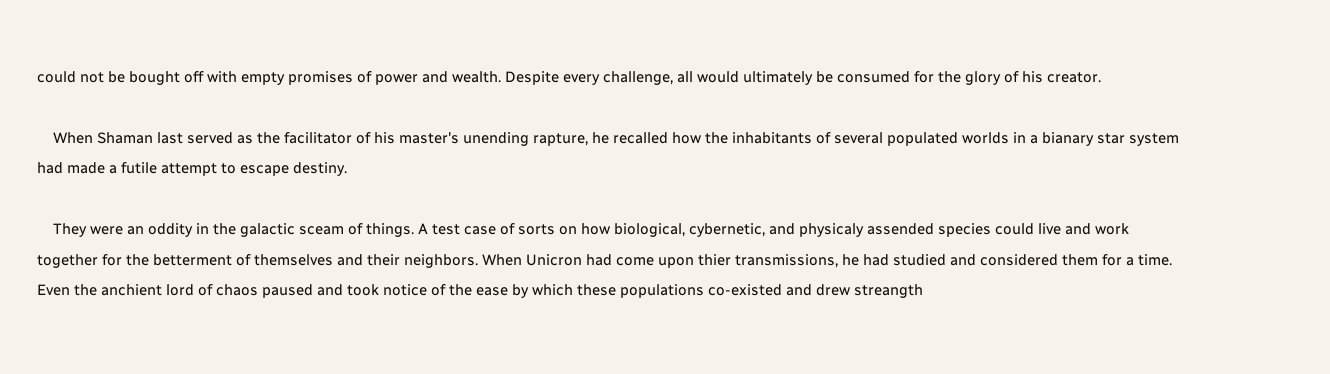could not be bought off with empty promises of power and wealth. Despite every challenge, all would ultimately be consumed for the glory of his creator.

    When Shaman last served as the facilitator of his master's unending rapture, he recalled how the inhabitants of several populated worlds in a bianary star system had made a futile attempt to escape destiny.

    They were an oddity in the galactic sceam of things. A test case of sorts on how biological, cybernetic, and physicaly assended species could live and work together for the betterment of themselves and their neighbors. When Unicron had come upon thier transmissions, he had studied and considered them for a time. Even the anchient lord of chaos paused and took notice of the ease by which these populations co-existed and drew streangth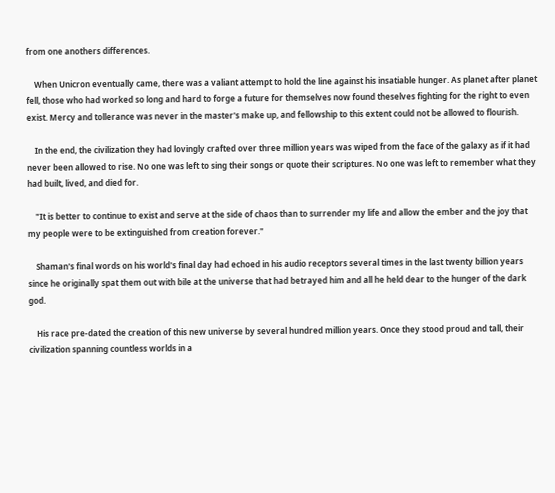from one anothers differences.

    When Unicron eventually came, there was a valiant attempt to hold the line against his insatiable hunger. As planet after planet fell, those who had worked so long and hard to forge a future for themselves now found theselves fighting for the right to even exist. Mercy and tollerance was never in the master's make up, and fellowship to this extent could not be allowed to flourish.

    In the end, the civilization they had lovingly crafted over three million years was wiped from the face of the galaxy as if it had never been allowed to rise. No one was left to sing their songs or quote their scriptures. No one was left to remember what they had built, lived, and died for.

    "It is better to continue to exist and serve at the side of chaos than to surrender my life and allow the ember and the joy that my people were to be extinguished from creation forever."

    Shaman's final words on his world's final day had echoed in his audio receptors several times in the last twenty billion years since he originally spat them out with bile at the universe that had betrayed him and all he held dear to the hunger of the dark god.

    His race pre-dated the creation of this new universe by several hundred million years. Once they stood proud and tall, their civilization spanning countless worlds in a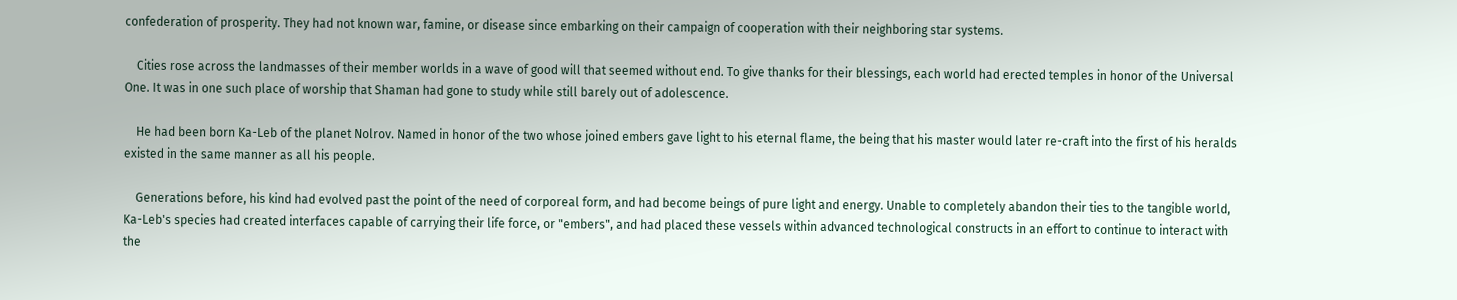confederation of prosperity. They had not known war, famine, or disease since embarking on their campaign of cooperation with their neighboring star systems.

    Cities rose across the landmasses of their member worlds in a wave of good will that seemed without end. To give thanks for their blessings, each world had erected temples in honor of the Universal One. It was in one such place of worship that Shaman had gone to study while still barely out of adolescence.

    He had been born Ka-Leb of the planet Nolrov. Named in honor of the two whose joined embers gave light to his eternal flame, the being that his master would later re-craft into the first of his heralds existed in the same manner as all his people.

    Generations before, his kind had evolved past the point of the need of corporeal form, and had become beings of pure light and energy. Unable to completely abandon their ties to the tangible world, Ka-Leb's species had created interfaces capable of carrying their life force, or "embers", and had placed these vessels within advanced technological constructs in an effort to continue to interact with the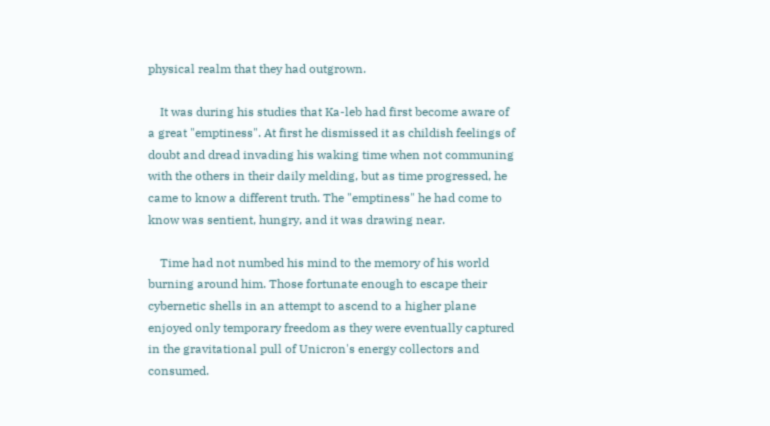physical realm that they had outgrown.

    It was during his studies that Ka-leb had first become aware of a great "emptiness". At first he dismissed it as childish feelings of doubt and dread invading his waking time when not communing with the others in their daily melding, but as time progressed, he came to know a different truth. The "emptiness" he had come to know was sentient, hungry, and it was drawing near.

    Time had not numbed his mind to the memory of his world burning around him. Those fortunate enough to escape their cybernetic shells in an attempt to ascend to a higher plane enjoyed only temporary freedom as they were eventually captured in the gravitational pull of Unicron's energy collectors and consumed.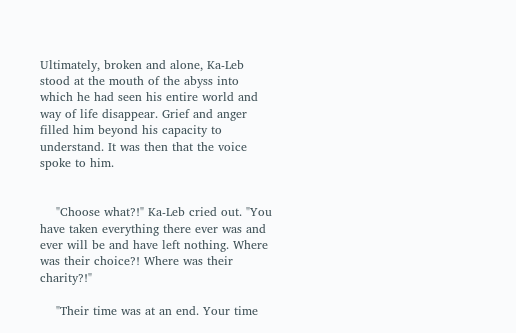Ultimately, broken and alone, Ka-Leb stood at the mouth of the abyss into which he had seen his entire world and way of life disappear. Grief and anger filled him beyond his capacity to understand. It was then that the voice spoke to him.


    "Choose what?!" Ka-Leb cried out. "You have taken everything there ever was and ever will be and have left nothing. Where was their choice?! Where was their charity?!"

    "Their time was at an end. Your time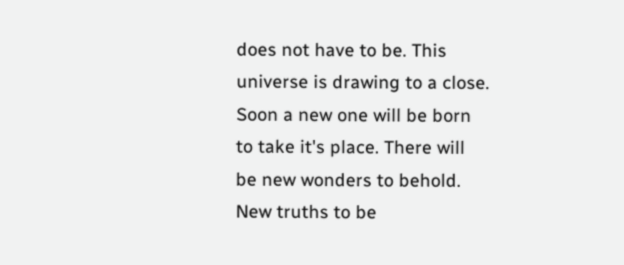does not have to be. This universe is drawing to a close. Soon a new one will be born to take it's place. There will be new wonders to behold. New truths to be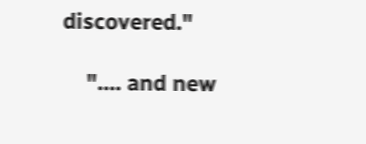discovered."

    ".... and new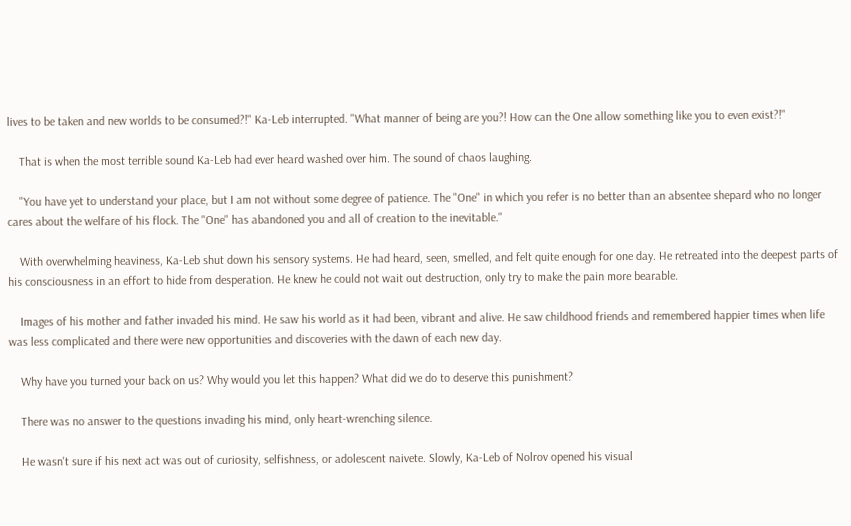lives to be taken and new worlds to be consumed?!" Ka-Leb interrupted. "What manner of being are you?! How can the One allow something like you to even exist?!"

    That is when the most terrible sound Ka-Leb had ever heard washed over him. The sound of chaos laughing.

    "You have yet to understand your place, but I am not without some degree of patience. The "One" in which you refer is no better than an absentee shepard who no longer cares about the welfare of his flock. The "One" has abandoned you and all of creation to the inevitable."

    With overwhelming heaviness, Ka-Leb shut down his sensory systems. He had heard, seen, smelled, and felt quite enough for one day. He retreated into the deepest parts of his consciousness in an effort to hide from desperation. He knew he could not wait out destruction, only try to make the pain more bearable.

    Images of his mother and father invaded his mind. He saw his world as it had been, vibrant and alive. He saw childhood friends and remembered happier times when life was less complicated and there were new opportunities and discoveries with the dawn of each new day.

    Why have you turned your back on us? Why would you let this happen? What did we do to deserve this punishment?

    There was no answer to the questions invading his mind, only heart-wrenching silence.

    He wasn't sure if his next act was out of curiosity, selfishness, or adolescent naivete. Slowly, Ka-Leb of Nolrov opened his visual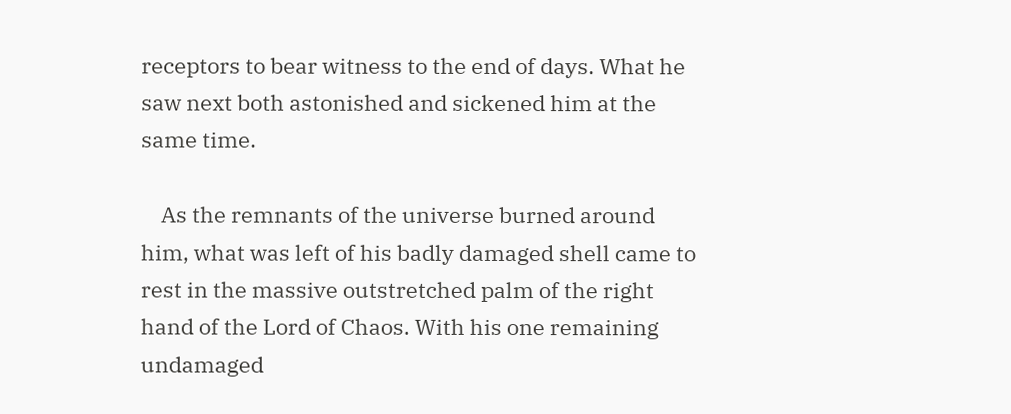receptors to bear witness to the end of days. What he saw next both astonished and sickened him at the same time.

    As the remnants of the universe burned around him, what was left of his badly damaged shell came to rest in the massive outstretched palm of the right hand of the Lord of Chaos. With his one remaining undamaged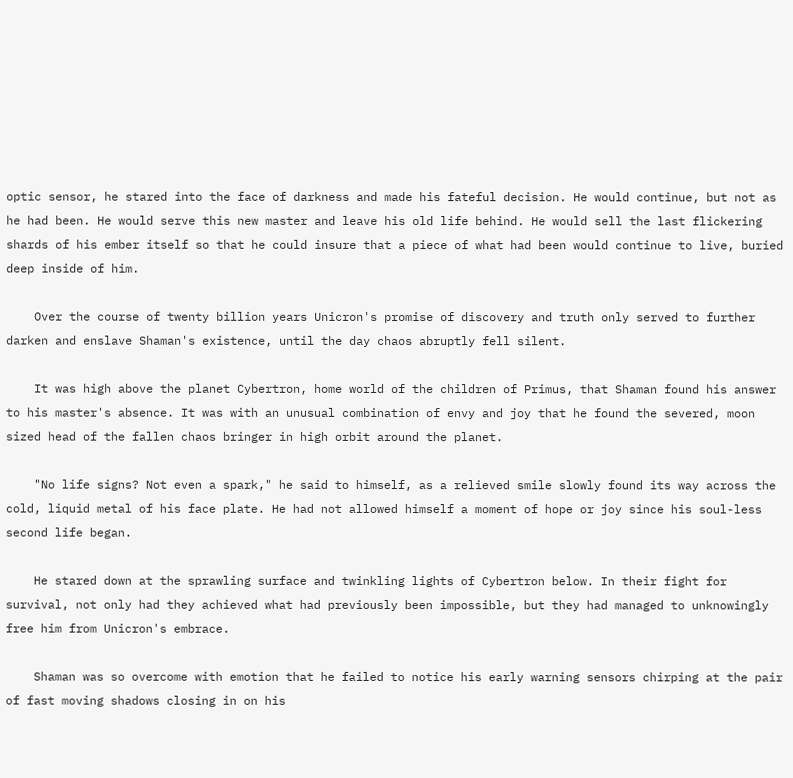optic sensor, he stared into the face of darkness and made his fateful decision. He would continue, but not as he had been. He would serve this new master and leave his old life behind. He would sell the last flickering shards of his ember itself so that he could insure that a piece of what had been would continue to live, buried deep inside of him.

    Over the course of twenty billion years Unicron's promise of discovery and truth only served to further darken and enslave Shaman's existence, until the day chaos abruptly fell silent.

    It was high above the planet Cybertron, home world of the children of Primus, that Shaman found his answer to his master's absence. It was with an unusual combination of envy and joy that he found the severed, moon sized head of the fallen chaos bringer in high orbit around the planet.

    "No life signs? Not even a spark," he said to himself, as a relieved smile slowly found its way across the cold, liquid metal of his face plate. He had not allowed himself a moment of hope or joy since his soul-less second life began.

    He stared down at the sprawling surface and twinkling lights of Cybertron below. In their fight for survival, not only had they achieved what had previously been impossible, but they had managed to unknowingly free him from Unicron's embrace.

    Shaman was so overcome with emotion that he failed to notice his early warning sensors chirping at the pair of fast moving shadows closing in on his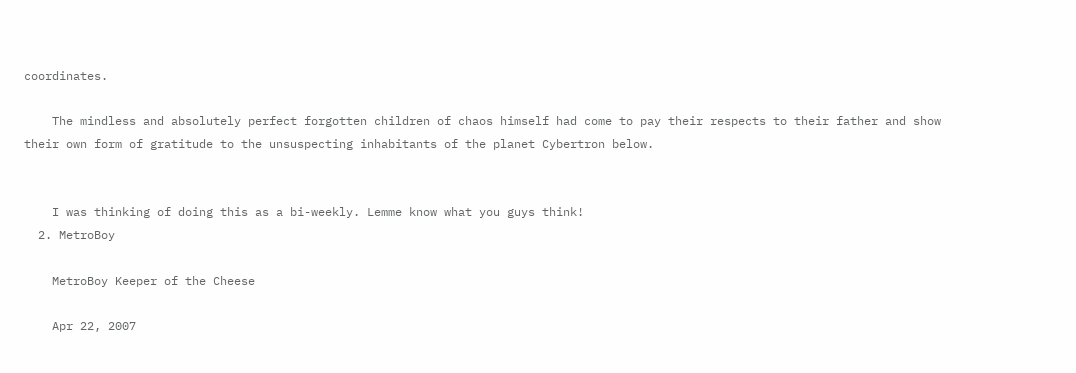coordinates.

    The mindless and absolutely perfect forgotten children of chaos himself had come to pay their respects to their father and show their own form of gratitude to the unsuspecting inhabitants of the planet Cybertron below.


    I was thinking of doing this as a bi-weekly. Lemme know what you guys think!
  2. MetroBoy

    MetroBoy Keeper of the Cheese

    Apr 22, 2007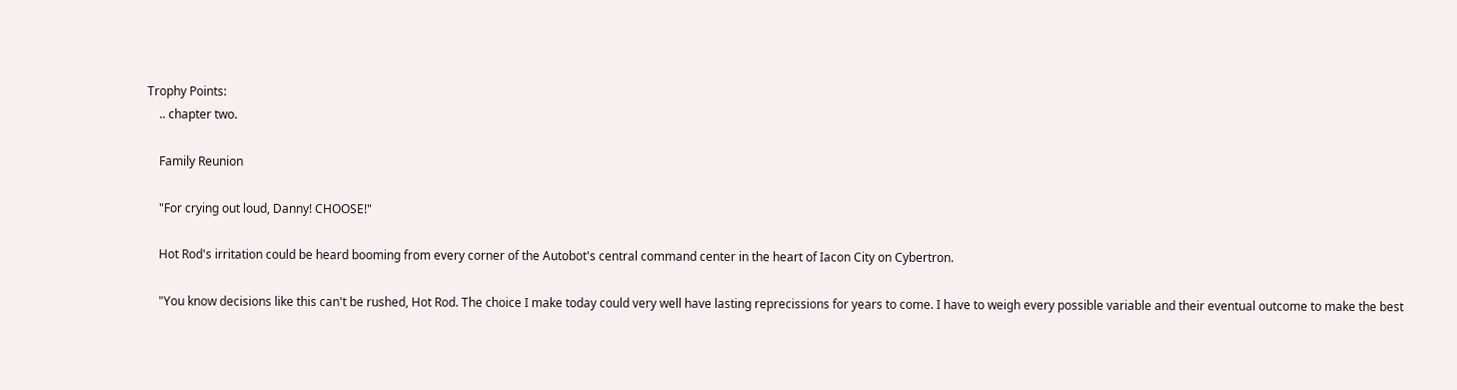Trophy Points:
    .. chapter two.

    Family Reunion

    "For crying out loud, Danny! CHOOSE!"

    Hot Rod's irritation could be heard booming from every corner of the Autobot's central command center in the heart of Iacon City on Cybertron.

    "You know decisions like this can't be rushed, Hot Rod. The choice I make today could very well have lasting reprecissions for years to come. I have to weigh every possible variable and their eventual outcome to make the best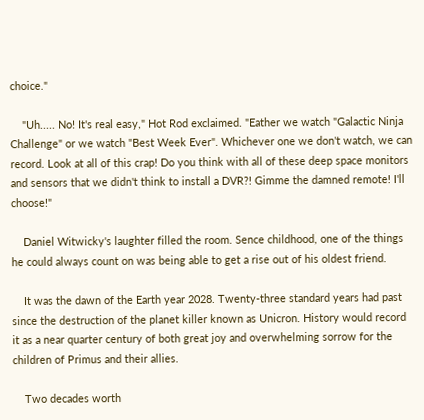choice."

    "Uh..... No! It's real easy," Hot Rod exclaimed. "Eather we watch "Galactic Ninja Challenge" or we watch "Best Week Ever". Whichever one we don't watch, we can record. Look at all of this crap! Do you think with all of these deep space monitors and sensors that we didn't think to install a DVR?! Gimme the damned remote! I'll choose!"

    Daniel Witwicky's laughter filled the room. Sence childhood, one of the things he could always count on was being able to get a rise out of his oldest friend.

    It was the dawn of the Earth year 2028. Twenty-three standard years had past since the destruction of the planet killer known as Unicron. History would record it as a near quarter century of both great joy and overwhelming sorrow for the children of Primus and their allies.

    Two decades worth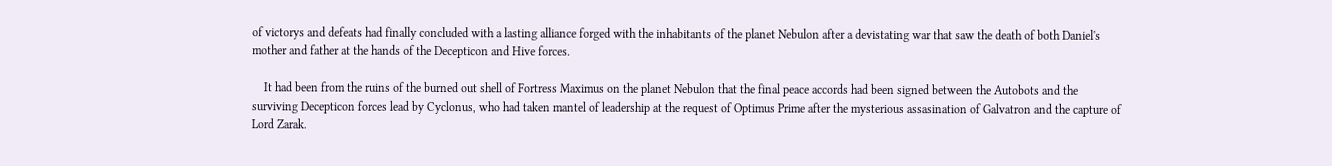of victorys and defeats had finally concluded with a lasting alliance forged with the inhabitants of the planet Nebulon after a devistating war that saw the death of both Daniel's mother and father at the hands of the Decepticon and Hive forces.

    It had been from the ruins of the burned out shell of Fortress Maximus on the planet Nebulon that the final peace accords had been signed between the Autobots and the surviving Decepticon forces lead by Cyclonus, who had taken mantel of leadership at the request of Optimus Prime after the mysterious assasination of Galvatron and the capture of Lord Zarak.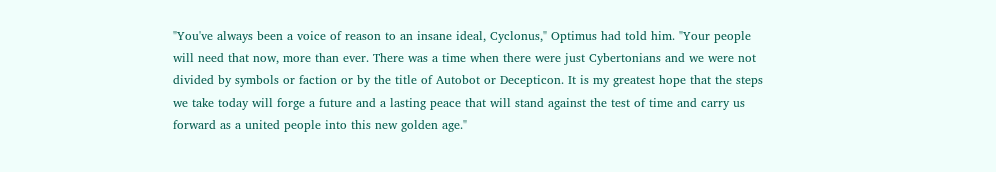"You've always been a voice of reason to an insane ideal, Cyclonus," Optimus had told him. "Your people will need that now, more than ever. There was a time when there were just Cybertonians and we were not divided by symbols or faction or by the title of Autobot or Decepticon. It is my greatest hope that the steps we take today will forge a future and a lasting peace that will stand against the test of time and carry us forward as a united people into this new golden age."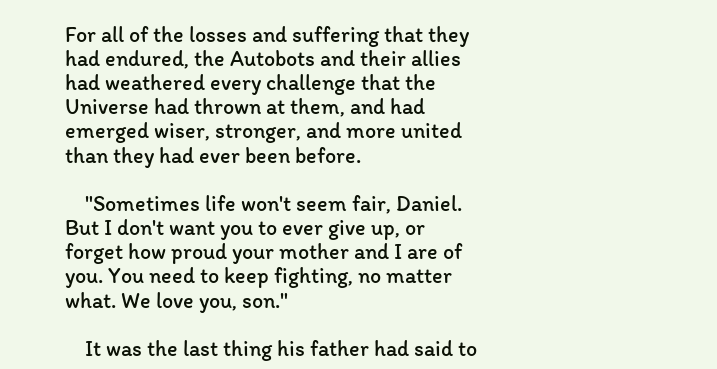For all of the losses and suffering that they had endured, the Autobots and their allies had weathered every challenge that the Universe had thrown at them, and had emerged wiser, stronger, and more united than they had ever been before.

    "Sometimes life won't seem fair, Daniel. But I don't want you to ever give up, or forget how proud your mother and I are of you. You need to keep fighting, no matter what. We love you, son."

    It was the last thing his father had said to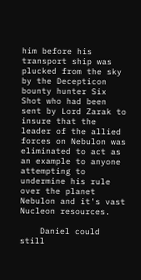him before his transport ship was plucked from the sky by the Decepticon bounty hunter Six Shot who had been sent by Lord Zarak to insure that the leader of the allied forces on Nebulon was eliminated to act as an example to anyone attempting to undermine his rule over the planet Nebulon and it's vast Nucleon resources.

    Daniel could still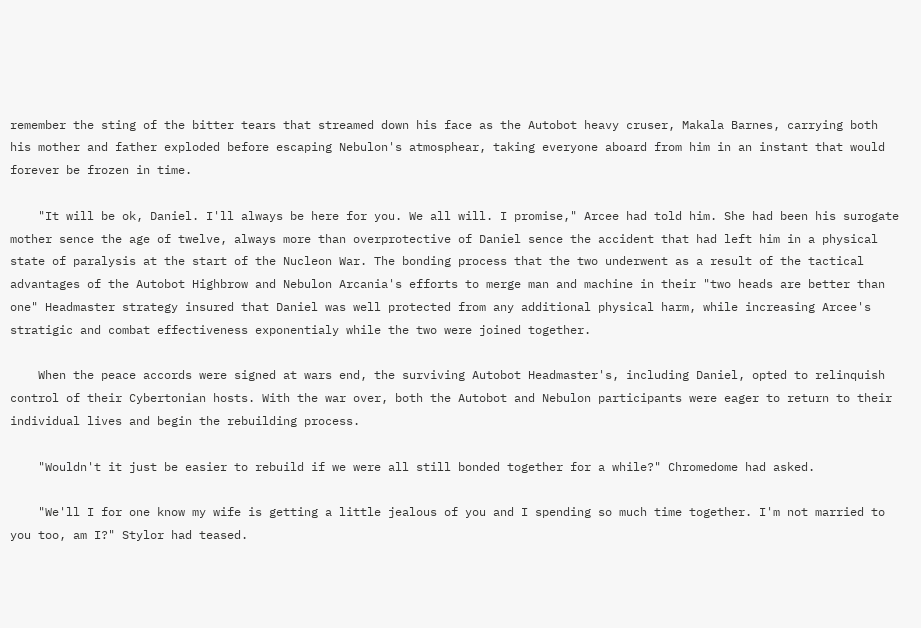remember the sting of the bitter tears that streamed down his face as the Autobot heavy cruser, Makala Barnes, carrying both his mother and father exploded before escaping Nebulon's atmosphear, taking everyone aboard from him in an instant that would forever be frozen in time.

    "It will be ok, Daniel. I'll always be here for you. We all will. I promise," Arcee had told him. She had been his surogate mother sence the age of twelve, always more than overprotective of Daniel sence the accident that had left him in a physical state of paralysis at the start of the Nucleon War. The bonding process that the two underwent as a result of the tactical advantages of the Autobot Highbrow and Nebulon Arcania's efforts to merge man and machine in their "two heads are better than one" Headmaster strategy insured that Daniel was well protected from any additional physical harm, while increasing Arcee's stratigic and combat effectiveness exponentialy while the two were joined together.

    When the peace accords were signed at wars end, the surviving Autobot Headmaster's, including Daniel, opted to relinquish control of their Cybertonian hosts. With the war over, both the Autobot and Nebulon participants were eager to return to their individual lives and begin the rebuilding process.

    "Wouldn't it just be easier to rebuild if we were all still bonded together for a while?" Chromedome had asked.

    "We'll I for one know my wife is getting a little jealous of you and I spending so much time together. I'm not married to you too, am I?" Stylor had teased.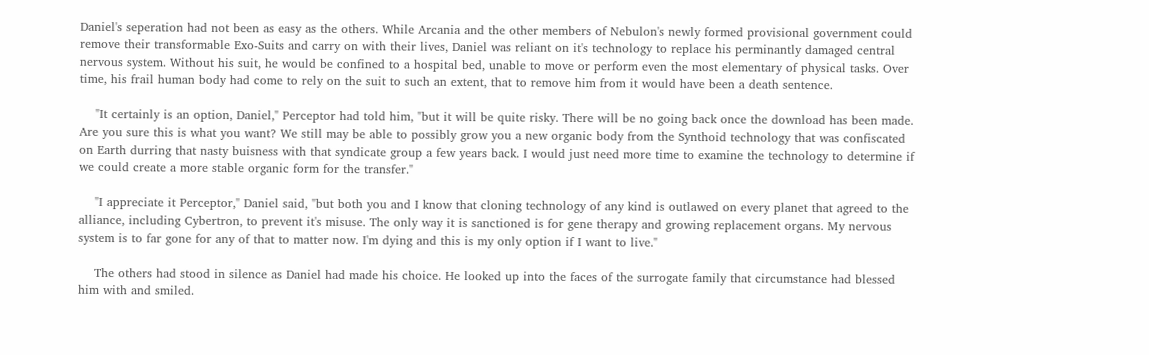Daniel's seperation had not been as easy as the others. While Arcania and the other members of Nebulon's newly formed provisional government could remove their transformable Exo-Suits and carry on with their lives, Daniel was reliant on it's technology to replace his perminantly damaged central nervous system. Without his suit, he would be confined to a hospital bed, unable to move or perform even the most elementary of physical tasks. Over time, his frail human body had come to rely on the suit to such an extent, that to remove him from it would have been a death sentence.

    "It certainly is an option, Daniel," Perceptor had told him, "but it will be quite risky. There will be no going back once the download has been made. Are you sure this is what you want? We still may be able to possibly grow you a new organic body from the Synthoid technology that was confiscated on Earth durring that nasty buisness with that syndicate group a few years back. I would just need more time to examine the technology to determine if we could create a more stable organic form for the transfer."

    "I appreciate it Perceptor," Daniel said, "but both you and I know that cloning technology of any kind is outlawed on every planet that agreed to the alliance, including Cybertron, to prevent it's misuse. The only way it is sanctioned is for gene therapy and growing replacement organs. My nervous system is to far gone for any of that to matter now. I'm dying and this is my only option if I want to live."

    The others had stood in silence as Daniel had made his choice. He looked up into the faces of the surrogate family that circumstance had blessed him with and smiled.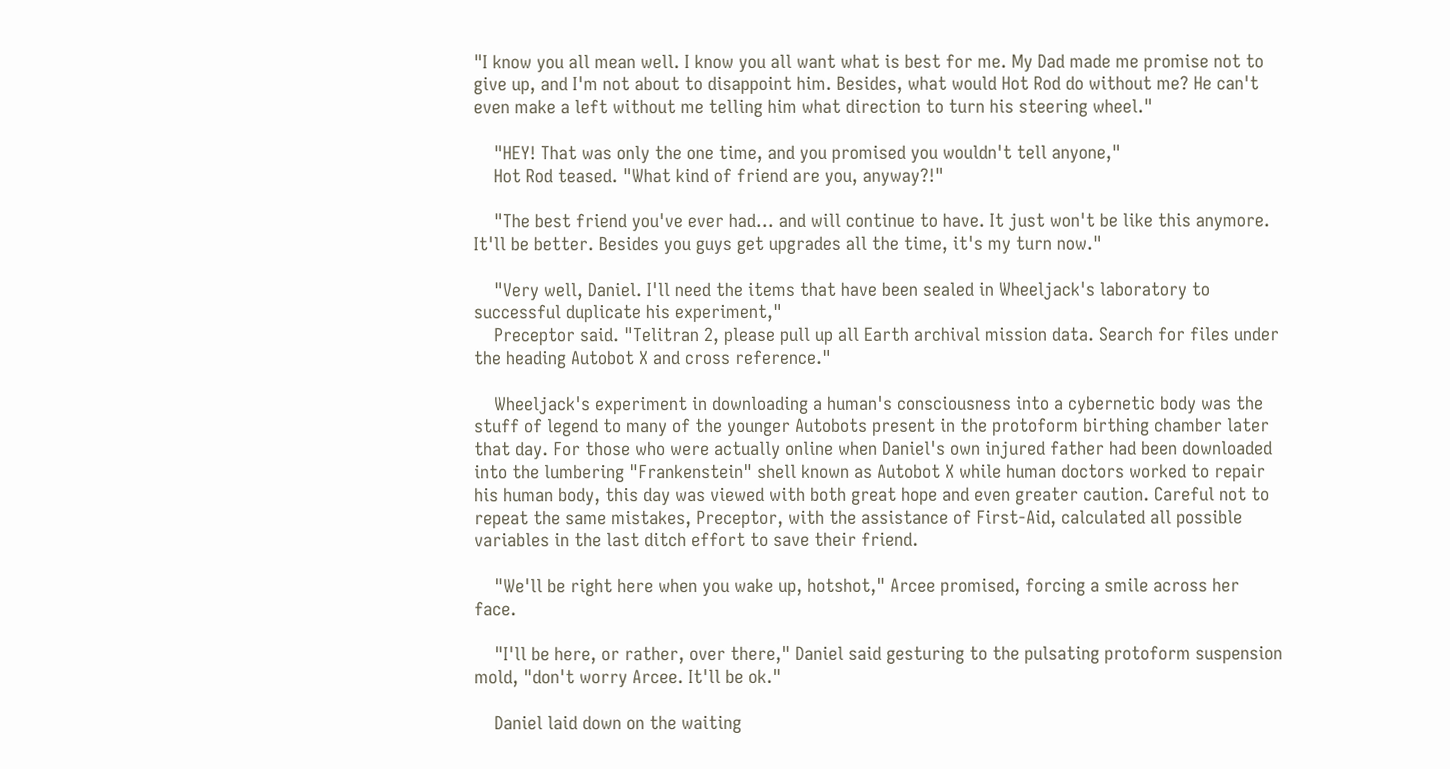"I know you all mean well. I know you all want what is best for me. My Dad made me promise not to give up, and I'm not about to disappoint him. Besides, what would Hot Rod do without me? He can't even make a left without me telling him what direction to turn his steering wheel."

    "HEY! That was only the one time, and you promised you wouldn't tell anyone,"
    Hot Rod teased. "What kind of friend are you, anyway?!"

    "The best friend you've ever had... and will continue to have. It just won't be like this anymore. It'll be better. Besides you guys get upgrades all the time, it's my turn now."

    "Very well, Daniel. I'll need the items that have been sealed in Wheeljack's laboratory to successful duplicate his experiment,"
    Preceptor said. "Telitran 2, please pull up all Earth archival mission data. Search for files under the heading Autobot X and cross reference."

    Wheeljack's experiment in downloading a human's consciousness into a cybernetic body was the stuff of legend to many of the younger Autobots present in the protoform birthing chamber later that day. For those who were actually online when Daniel's own injured father had been downloaded into the lumbering "Frankenstein" shell known as Autobot X while human doctors worked to repair his human body, this day was viewed with both great hope and even greater caution. Careful not to repeat the same mistakes, Preceptor, with the assistance of First-Aid, calculated all possible variables in the last ditch effort to save their friend.

    "We'll be right here when you wake up, hotshot," Arcee promised, forcing a smile across her face.

    "I'll be here, or rather, over there," Daniel said gesturing to the pulsating protoform suspension mold, "don't worry Arcee. It'll be ok."

    Daniel laid down on the waiting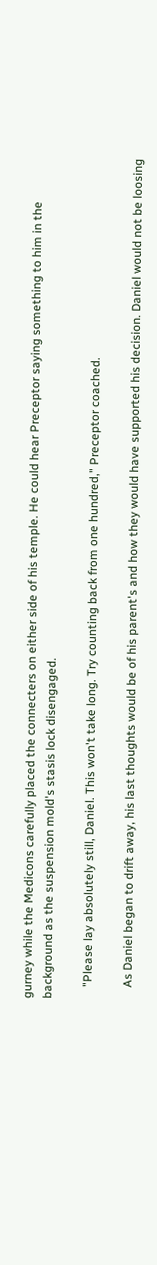gurney while the Medicons carefully placed the connecters on either side of his temple. He could hear Preceptor saying something to him in the background as the suspension mold's stasis lock disengaged.

    "Please lay absolutely still, Daniel. This won't take long. Try counting back from one hundred," Preceptor coached.

    As Daniel began to drift away, his last thoughts would be of his parent's and how they would have supported his decision. Daniel would not be loosing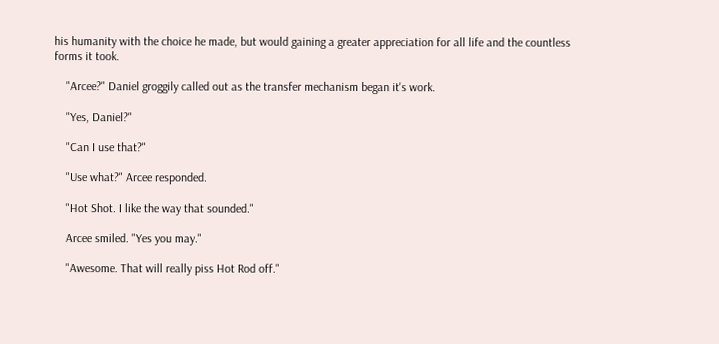his humanity with the choice he made, but would gaining a greater appreciation for all life and the countless forms it took.

    "Arcee?" Daniel groggily called out as the transfer mechanism began it's work.

    "Yes, Daniel?"

    "Can I use that?"

    "Use what?" Arcee responded.

    "Hot Shot. I like the way that sounded."

    Arcee smiled. "Yes you may."

    "Awesome. That will really piss Hot Rod off."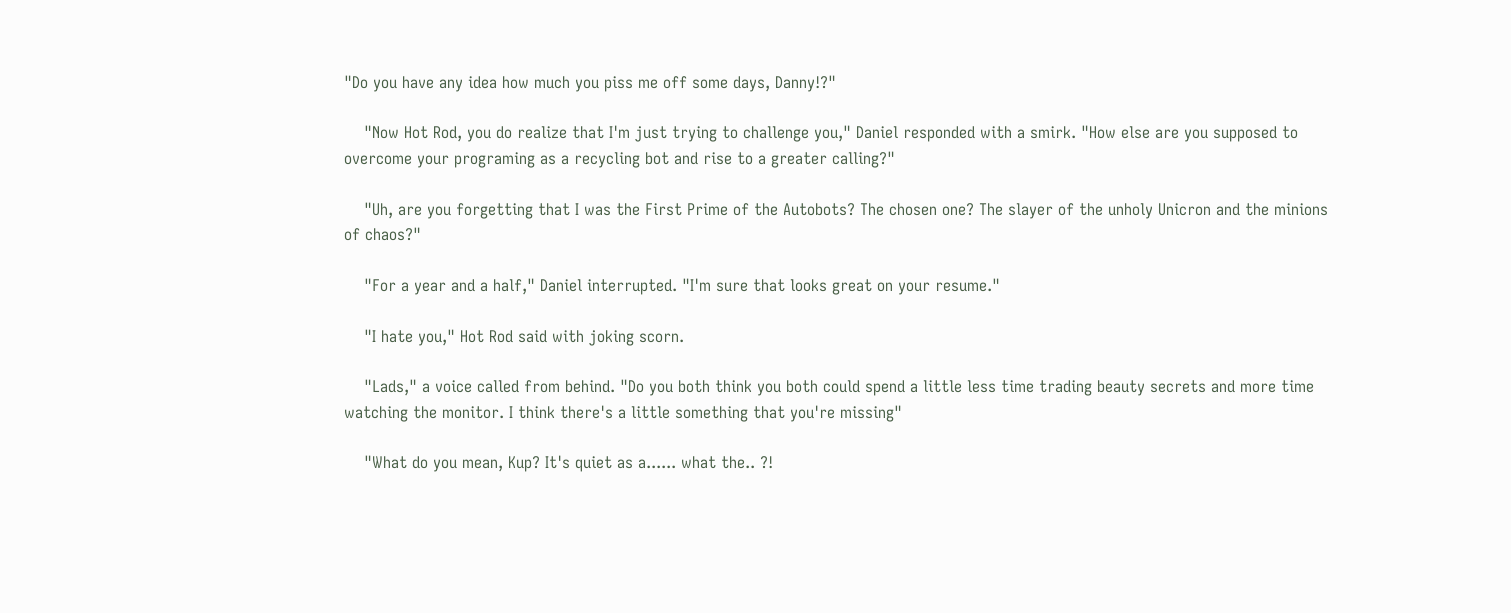"Do you have any idea how much you piss me off some days, Danny!?"

    "Now Hot Rod, you do realize that I'm just trying to challenge you," Daniel responded with a smirk. "How else are you supposed to overcome your programing as a recycling bot and rise to a greater calling?"

    "Uh, are you forgetting that I was the First Prime of the Autobots? The chosen one? The slayer of the unholy Unicron and the minions of chaos?"

    "For a year and a half," Daniel interrupted. "I'm sure that looks great on your resume."

    "I hate you," Hot Rod said with joking scorn.

    "Lads," a voice called from behind. "Do you both think you both could spend a little less time trading beauty secrets and more time watching the monitor. I think there's a little something that you're missing"

    "What do you mean, Kup? It's quiet as a...... what the.. ?!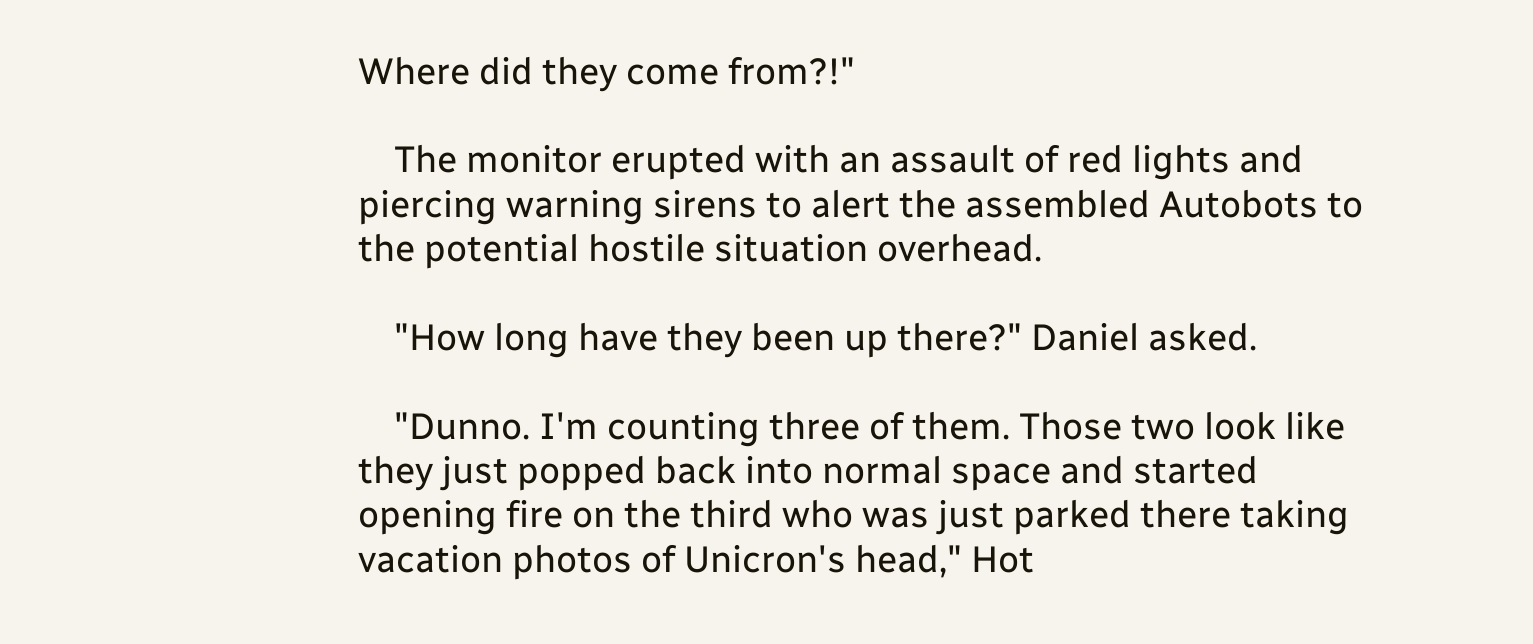Where did they come from?!"

    The monitor erupted with an assault of red lights and piercing warning sirens to alert the assembled Autobots to the potential hostile situation overhead.

    "How long have they been up there?" Daniel asked.

    "Dunno. I'm counting three of them. Those two look like they just popped back into normal space and started opening fire on the third who was just parked there taking vacation photos of Unicron's head," Hot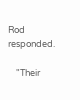Rod responded.

    "Their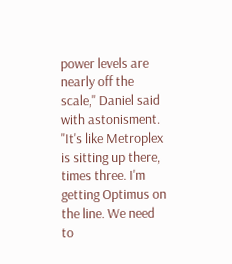power levels are nearly off the scale," Daniel said with astonisment. "It's like Metroplex is sitting up there, times three. I'm getting Optimus on the line. We need to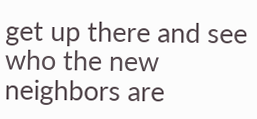get up there and see who the new neighbors are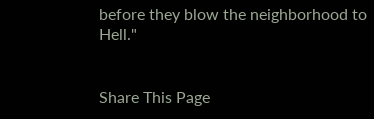before they blow the neighborhood to Hell."


Share This Page